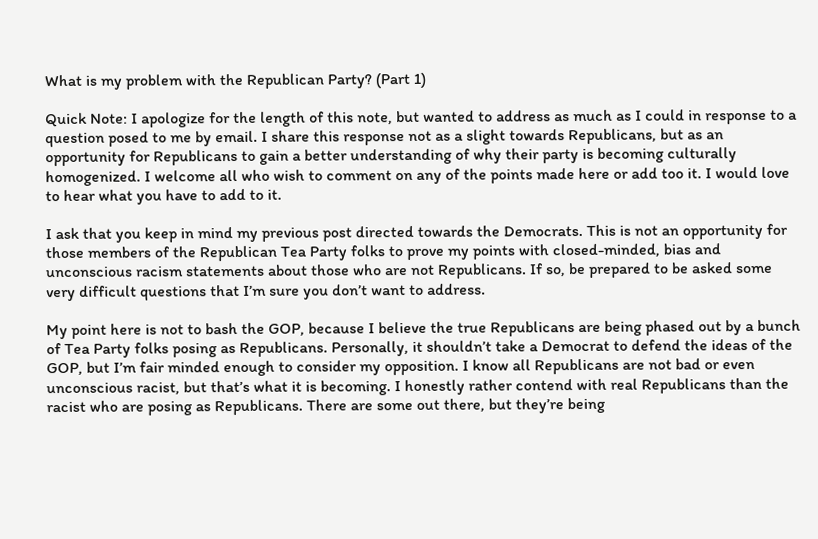What is my problem with the Republican Party? (Part 1)

Quick Note: I apologize for the length of this note, but wanted to address as much as I could in response to a question posed to me by email. I share this response not as a slight towards Republicans, but as an opportunity for Republicans to gain a better understanding of why their party is becoming culturally homogenized. I welcome all who wish to comment on any of the points made here or add too it. I would love to hear what you have to add to it.

I ask that you keep in mind my previous post directed towards the Democrats. This is not an opportunity for those members of the Republican Tea Party folks to prove my points with closed-minded, bias and unconscious racism statements about those who are not Republicans. If so, be prepared to be asked some very difficult questions that I’m sure you don’t want to address.

My point here is not to bash the GOP, because I believe the true Republicans are being phased out by a bunch of Tea Party folks posing as Republicans. Personally, it shouldn’t take a Democrat to defend the ideas of the GOP, but I’m fair minded enough to consider my opposition. I know all Republicans are not bad or even unconscious racist, but that’s what it is becoming. I honestly rather contend with real Republicans than the racist who are posing as Republicans. There are some out there, but they’re being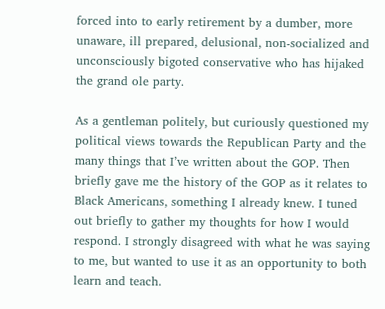forced into to early retirement by a dumber, more unaware, ill prepared, delusional, non-socialized and unconsciously bigoted conservative who has hijaked the grand ole party.

As a gentleman politely, but curiously questioned my political views towards the Republican Party and the many things that I’ve written about the GOP. Then briefly gave me the history of the GOP as it relates to Black Americans, something I already knew. I tuned out briefly to gather my thoughts for how I would respond. I strongly disagreed with what he was saying to me, but wanted to use it as an opportunity to both learn and teach.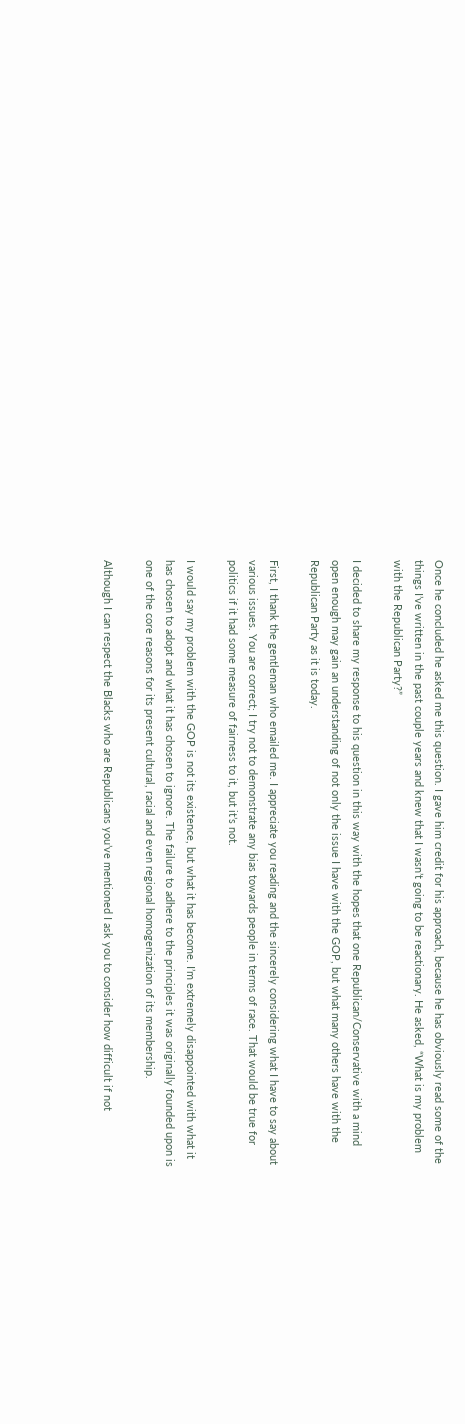Once he concluded he asked me this question. I gave him credit for his approach, because he has obviously read some of the things I’ve written in the past couple years and knew that I wasn’t going to be reactionary. He asked, “What is my problem with the Republican Party?”

I decided to share my response to his question in this way with the hopes that one Republican/Conservative with a mind open enough may gain an understanding of not only the issue I have with the GOP, but what many others have with the Republican Party as it is today.

First, I thank the gentleman who emailed me. I appreciate you reading and the sincerely considering what I have to say about various issues. You are correct; I try not to demonstrate any bias towards people in terms of race. That would be true for politics if it had some measure of fairness to it, but it’s not.

I would say my problem with the GOP is not its existence, but what it has become. I’m extremely disappointed with what it has chosen to adopt and what it has chosen to ignore. The failure to adhere to the principles it was originally founded upon is one of the core reasons for its present cultural, racial and even regional homogenization of its membership.

Although I can respect the Blacks who are Republicans you’ve mentioned I ask you to consider how difficult if not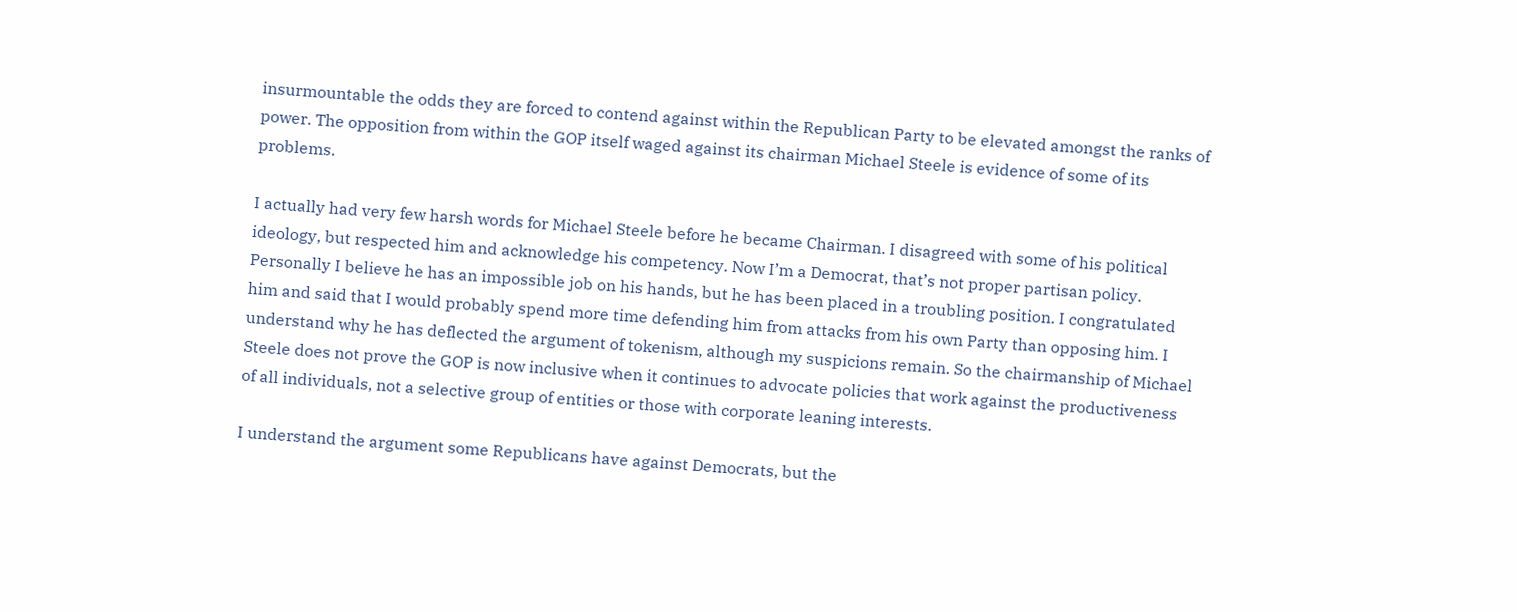insurmountable the odds they are forced to contend against within the Republican Party to be elevated amongst the ranks of power. The opposition from within the GOP itself waged against its chairman Michael Steele is evidence of some of its problems.

I actually had very few harsh words for Michael Steele before he became Chairman. I disagreed with some of his political ideology, but respected him and acknowledge his competency. Now I’m a Democrat, that’s not proper partisan policy. Personally I believe he has an impossible job on his hands, but he has been placed in a troubling position. I congratulated him and said that I would probably spend more time defending him from attacks from his own Party than opposing him. I understand why he has deflected the argument of tokenism, although my suspicions remain. So the chairmanship of Michael Steele does not prove the GOP is now inclusive when it continues to advocate policies that work against the productiveness of all individuals, not a selective group of entities or those with corporate leaning interests.

I understand the argument some Republicans have against Democrats, but the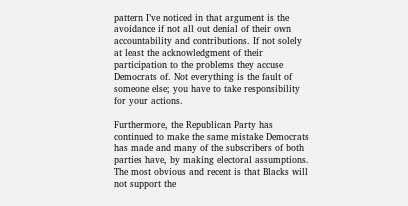pattern I’ve noticed in that argument is the avoidance if not all out denial of their own accountability and contributions. If not solely at least the acknowledgment of their participation to the problems they accuse Democrats of. Not everything is the fault of someone else; you have to take responsibility for your actions.

Furthermore, the Republican Party has continued to make the same mistake Democrats has made and many of the subscribers of both parties have, by making electoral assumptions. The most obvious and recent is that Blacks will not support the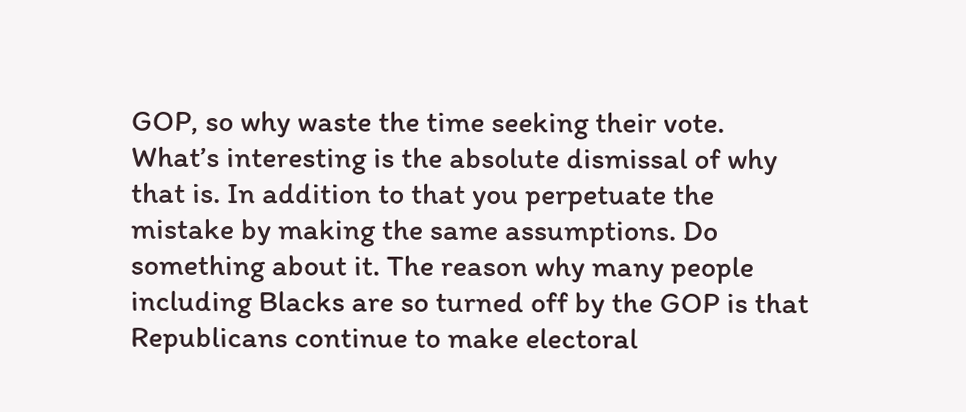GOP, so why waste the time seeking their vote. What’s interesting is the absolute dismissal of why that is. In addition to that you perpetuate the mistake by making the same assumptions. Do something about it. The reason why many people including Blacks are so turned off by the GOP is that Republicans continue to make electoral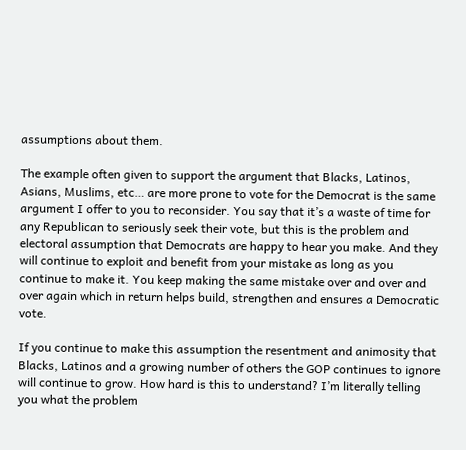assumptions about them.

The example often given to support the argument that Blacks, Latinos, Asians, Muslims, etc… are more prone to vote for the Democrat is the same argument I offer to you to reconsider. You say that it’s a waste of time for any Republican to seriously seek their vote, but this is the problem and electoral assumption that Democrats are happy to hear you make. And they will continue to exploit and benefit from your mistake as long as you continue to make it. You keep making the same mistake over and over and over again which in return helps build, strengthen and ensures a Democratic vote.

If you continue to make this assumption the resentment and animosity that Blacks, Latinos and a growing number of others the GOP continues to ignore will continue to grow. How hard is this to understand? I’m literally telling you what the problem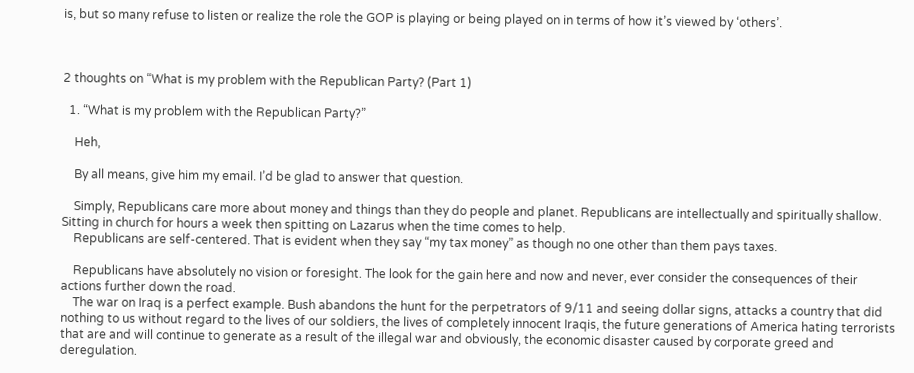is, but so many refuse to listen or realize the role the GOP is playing or being played on in terms of how it’s viewed by ‘others’.



2 thoughts on “What is my problem with the Republican Party? (Part 1)

  1. “What is my problem with the Republican Party?”

    Heh,

    By all means, give him my email. I’d be glad to answer that question.

    Simply, Republicans care more about money and things than they do people and planet. Republicans are intellectually and spiritually shallow. Sitting in church for hours a week then spitting on Lazarus when the time comes to help.
    Republicans are self-centered. That is evident when they say “my tax money” as though no one other than them pays taxes.

    Republicans have absolutely no vision or foresight. The look for the gain here and now and never, ever consider the consequences of their actions further down the road.
    The war on Iraq is a perfect example. Bush abandons the hunt for the perpetrators of 9/11 and seeing dollar signs, attacks a country that did nothing to us without regard to the lives of our soldiers, the lives of completely innocent Iraqis, the future generations of America hating terrorists that are and will continue to generate as a result of the illegal war and obviously, the economic disaster caused by corporate greed and deregulation.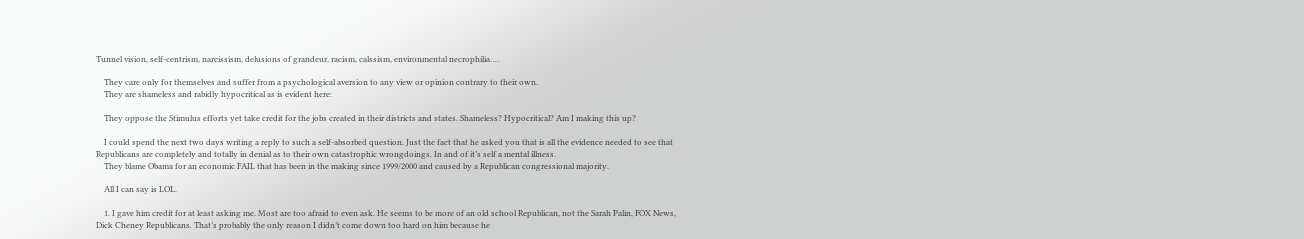Tunnel vision, self-centrism, narcissism, delusions of grandeur, racism, calssism, environmental necrophilia….

    They care only for themselves and suffer from a psychological aversion to any view or opinion contrary to their own.
    They are shameless and rabidly hypocritical as is evident here:

    They oppose the Stimulus efforts yet take credit for the jobs created in their districts and states. Shameless? Hypocritical? Am I making this up?

    I could spend the next two days writing a reply to such a self-absorbed question. Just the fact that he asked you that is all the evidence needed to see that Republicans are completely and totally in denial as to their own catastrophic wrongdoings. In and of it’s self a mental illness.
    They blame Obama for an economic FAIL that has been in the making since 1999/2000 and caused by a Republican congressional majority.

    All I can say is LOL.

    1. I gave him credit for at least asking me. Most are too afraid to even ask. He seems to be more of an old school Republican, not the Sarah Palin, FOX News, Dick Cheney Republicans. That’s probably the only reason I didn’t come down too hard on him because he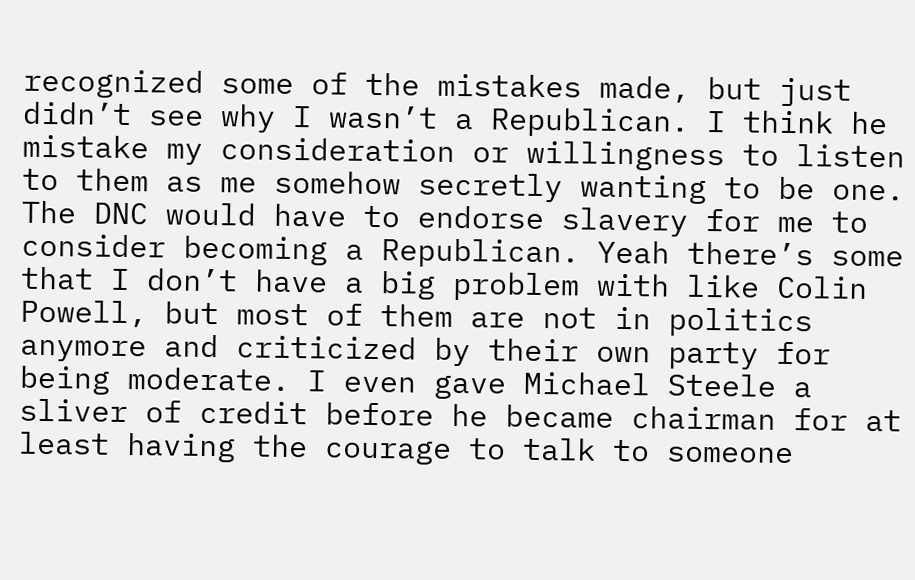recognized some of the mistakes made, but just didn’t see why I wasn’t a Republican. I think he mistake my consideration or willingness to listen to them as me somehow secretly wanting to be one. The DNC would have to endorse slavery for me to consider becoming a Republican. Yeah there’s some that I don’t have a big problem with like Colin Powell, but most of them are not in politics anymore and criticized by their own party for being moderate. I even gave Michael Steele a sliver of credit before he became chairman for at least having the courage to talk to someone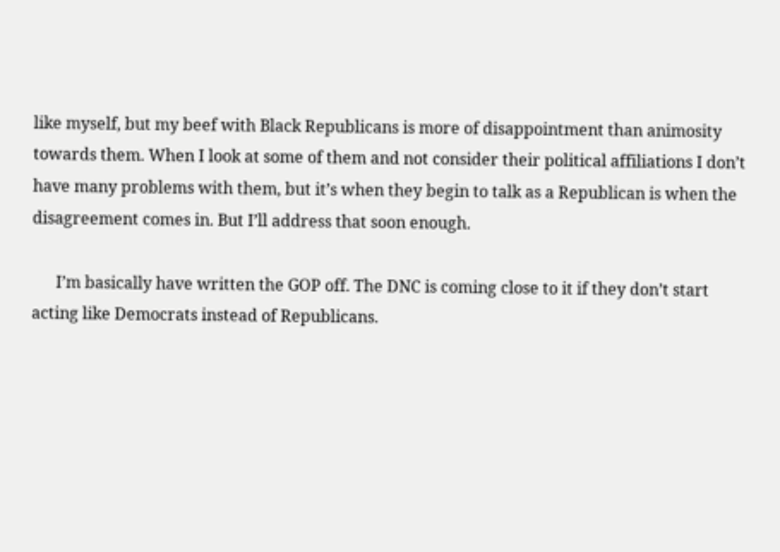like myself, but my beef with Black Republicans is more of disappointment than animosity towards them. When I look at some of them and not consider their political affiliations I don’t have many problems with them, but it’s when they begin to talk as a Republican is when the disagreement comes in. But I’ll address that soon enough.

      I’m basically have written the GOP off. The DNC is coming close to it if they don’t start acting like Democrats instead of Republicans.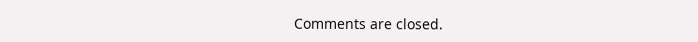Comments are closed.